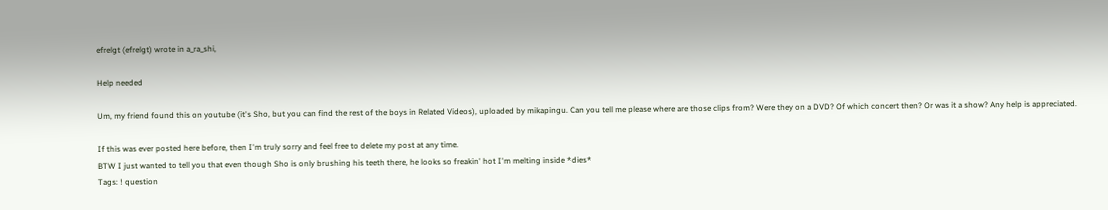efrelgt (efrelgt) wrote in a_ra_shi,

Help needed

Um, my friend found this on youtube (it's Sho, but you can find the rest of the boys in Related Videos), uploaded by mikapingu. Can you tell me please where are those clips from? Were they on a DVD? Of which concert then? Or was it a show? Any help is appreciated.

If this was ever posted here before, then I'm truly sorry and feel free to delete my post at any time.
BTW I just wanted to tell you that even though Sho is only brushing his teeth there, he looks so freakin' hot I'm melting inside *dies*
Tags: ! question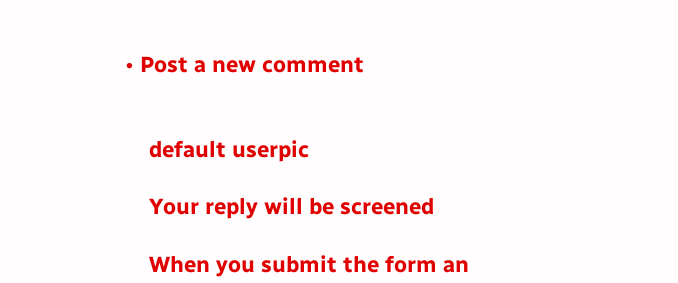• Post a new comment


    default userpic

    Your reply will be screened

    When you submit the form an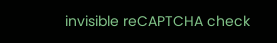invisible reCAPTCHA check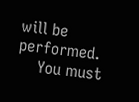will be performed.
    You must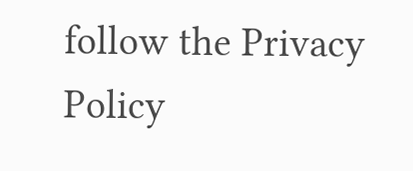follow the Privacy Policy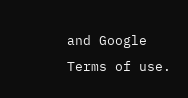and Google Terms of use.